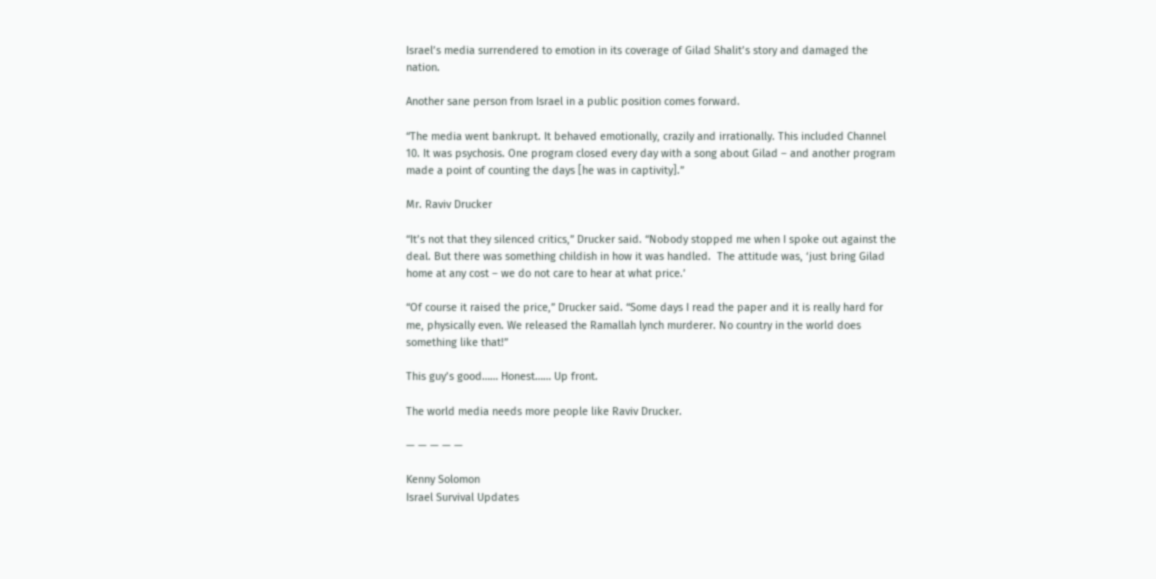Israel’s media surrendered to emotion in its coverage of Gilad Shalit’s story and damaged the nation.

Another sane person from Israel in a public position comes forward.

“The media went bankrupt. It behaved emotionally, crazily and irrationally. This included Channel 10. It was psychosis. One program closed every day with a song about Gilad – and another program made a point of counting the days [he was in captivity].”

Mr. Raviv Drucker

“It’s not that they silenced critics,” Drucker said. “Nobody stopped me when I spoke out against the deal. But there was something childish in how it was handled.  The attitude was, ‘just bring Gilad home at any cost – we do not care to hear at what price.’

“Of course it raised the price,” Drucker said. “Some days I read the paper and it is really hard for me, physically even. We released the Ramallah lynch murderer. No country in the world does something like that!”

This guy’s good…… Honest…… Up front.

The world media needs more people like Raviv Drucker.

— — — — —

Kenny Solomon
Israel Survival Updates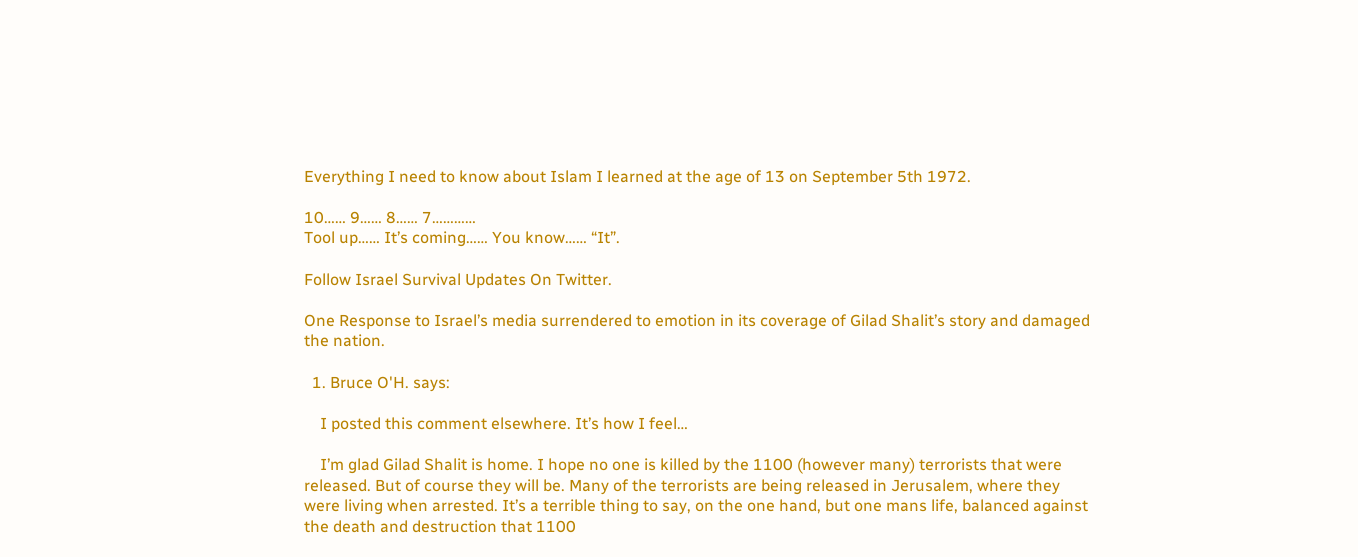Everything I need to know about Islam I learned at the age of 13 on September 5th 1972.

10…… 9…… 8…… 7…………
Tool up…… It’s coming…… You know…… “It”.

Follow Israel Survival Updates On Twitter.

One Response to Israel’s media surrendered to emotion in its coverage of Gilad Shalit’s story and damaged the nation.

  1. Bruce O'H. says:

    I posted this comment elsewhere. It’s how I feel…

    I’m glad Gilad Shalit is home. I hope no one is killed by the 1100 (however many) terrorists that were released. But of course they will be. Many of the terrorists are being released in Jerusalem, where they were living when arrested. It’s a terrible thing to say, on the one hand, but one mans life, balanced against the death and destruction that 1100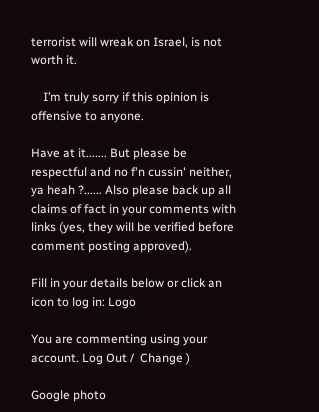terrorist will wreak on Israel, is not worth it.

    I’m truly sorry if this opinion is offensive to anyone.

Have at it....... But please be respectful and no f'n cussin' neither, ya heah ?...... Also please back up all claims of fact in your comments with links (yes, they will be verified before comment posting approved).

Fill in your details below or click an icon to log in: Logo

You are commenting using your account. Log Out /  Change )

Google photo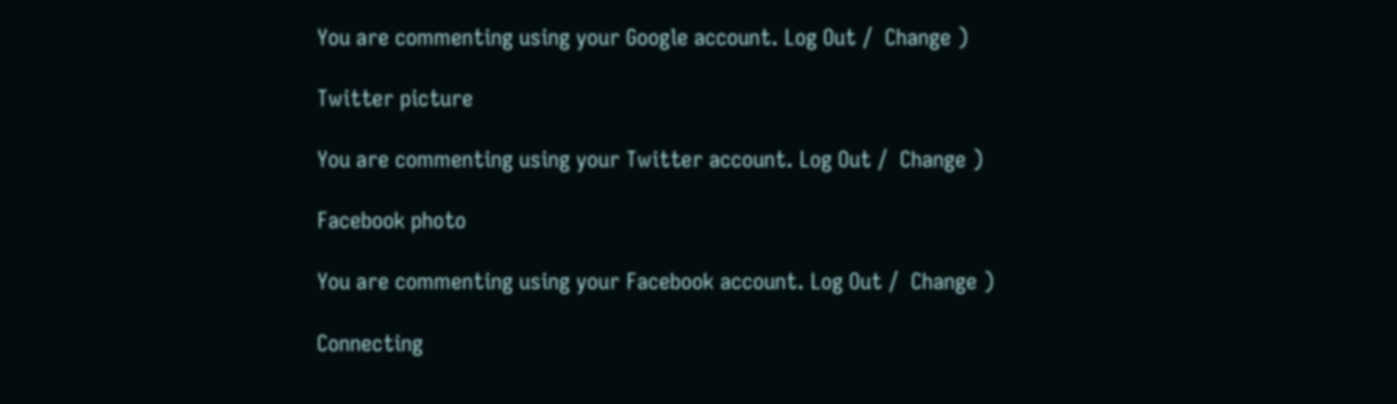You are commenting using your Google account. Log Out /  Change )

Twitter picture

You are commenting using your Twitter account. Log Out /  Change )

Facebook photo

You are commenting using your Facebook account. Log Out /  Change )

Connecting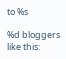to %s

%d bloggers like this: